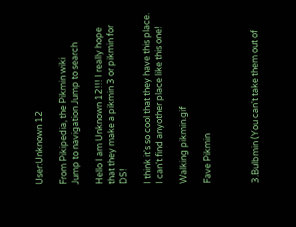User:Unknown 12

From Pikipedia, the Pikmin wiki
Jump to navigation Jump to search

Hello I am Unknown 12!!! I really hope that they make a pikmin 3 or pikmin for DS!

I think it's so cool that they have this place. I can't find anyother place like this one!

Walking pikmin.gif

Fave Pikmin



3.Bulbmin (You can't take them out of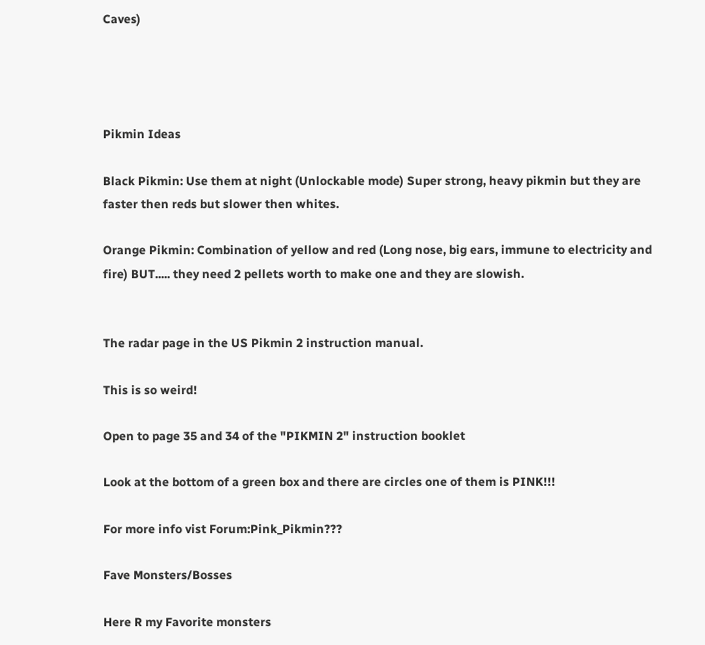Caves)




Pikmin Ideas

Black Pikmin: Use them at night (Unlockable mode) Super strong, heavy pikmin but they are faster then reds but slower then whites.

Orange Pikmin: Combination of yellow and red (Long nose, big ears, immune to electricity and fire) BUT..... they need 2 pellets worth to make one and they are slowish.


The radar page in the US Pikmin 2 instruction manual.

This is so weird!

Open to page 35 and 34 of the "PIKMIN 2" instruction booklet

Look at the bottom of a green box and there are circles one of them is PINK!!!

For more info vist Forum:Pink_Pikmin???

Fave Monsters/Bosses

Here R my Favorite monsters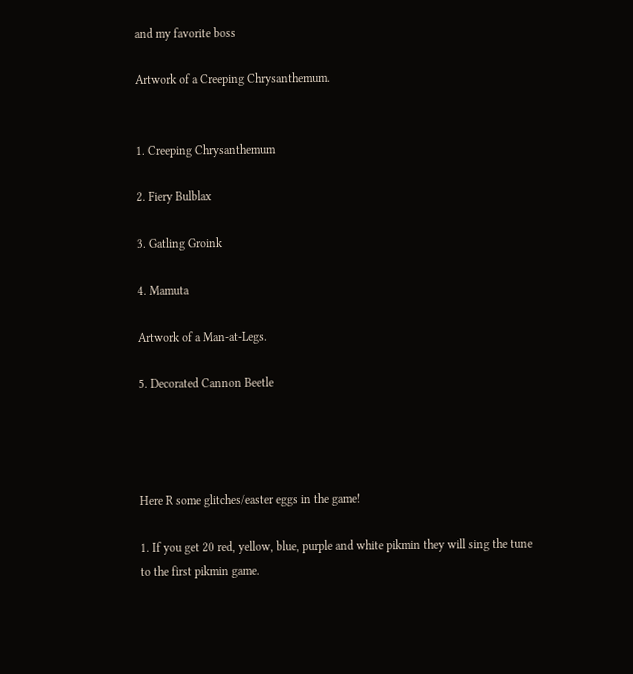and my favorite boss

Artwork of a Creeping Chrysanthemum.


1. Creeping Chrysanthemum

2. Fiery Bulblax

3. Gatling Groink

4. Mamuta

Artwork of a Man-at-Legs.

5. Decorated Cannon Beetle




Here R some glitches/easter eggs in the game!

1. If you get 20 red, yellow, blue, purple and white pikmin they will sing the tune to the first pikmin game.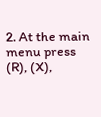2. At the main menu press (R), (X),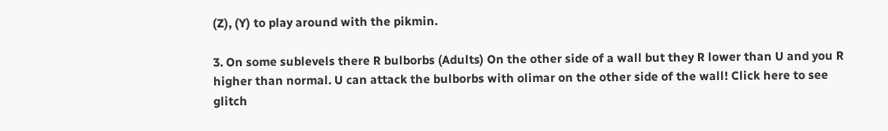(Z), (Y) to play around with the pikmin.

3. On some sublevels there R bulborbs (Adults) On the other side of a wall but they R lower than U and you R higher than normal. U can attack the bulborbs with olimar on the other side of the wall! Click here to see glitch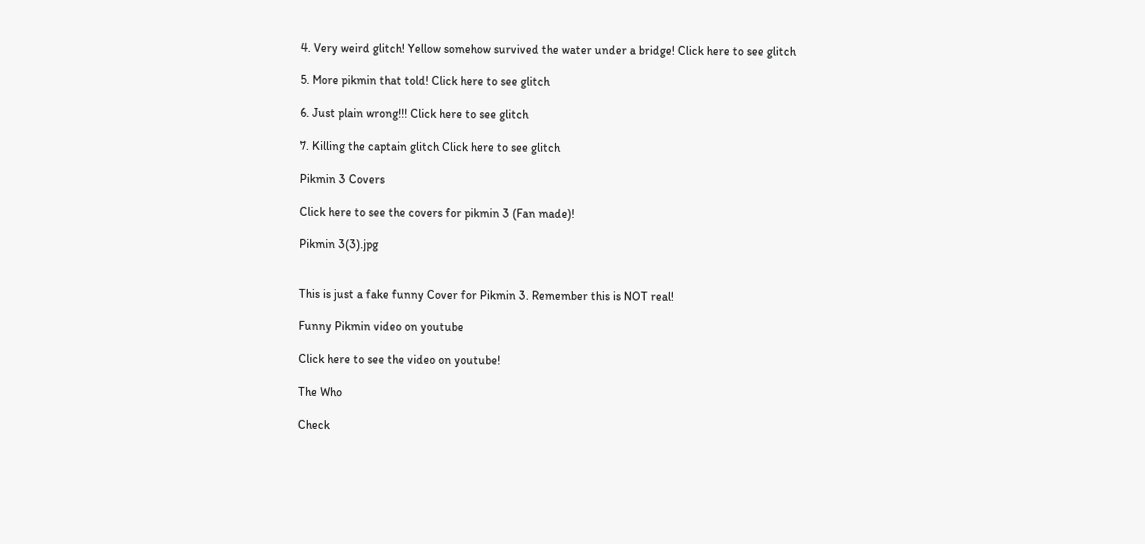4. Very weird glitch! Yellow somehow survived the water under a bridge! Click here to see glitch

5. More pikmin that told! Click here to see glitch

6. Just plain wrong!!! Click here to see glitch

7. Killing the captain glitch Click here to see glitch

Pikmin 3 Covers

Click here to see the covers for pikmin 3 (Fan made)!

Pikmin 3(3).jpg


This is just a fake funny Cover for Pikmin 3. Remember this is NOT real!

Funny Pikmin video on youtube

Click here to see the video on youtube!

The Who

Check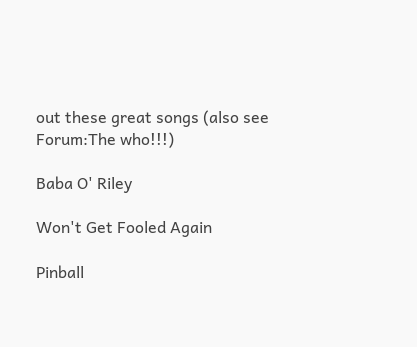out these great songs (also see Forum:The who!!!)

Baba O' Riley

Won't Get Fooled Again

Pinball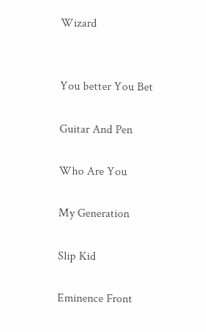Wizard


You better You Bet

Guitar And Pen

Who Are You

My Generation

Slip Kid

Eminence Front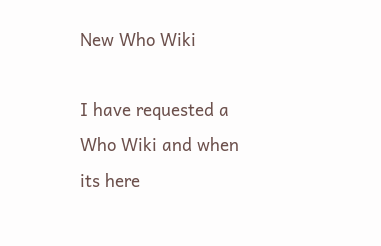New Who Wiki

I have requested a Who Wiki and when its here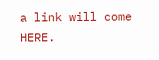a link will come HERE.